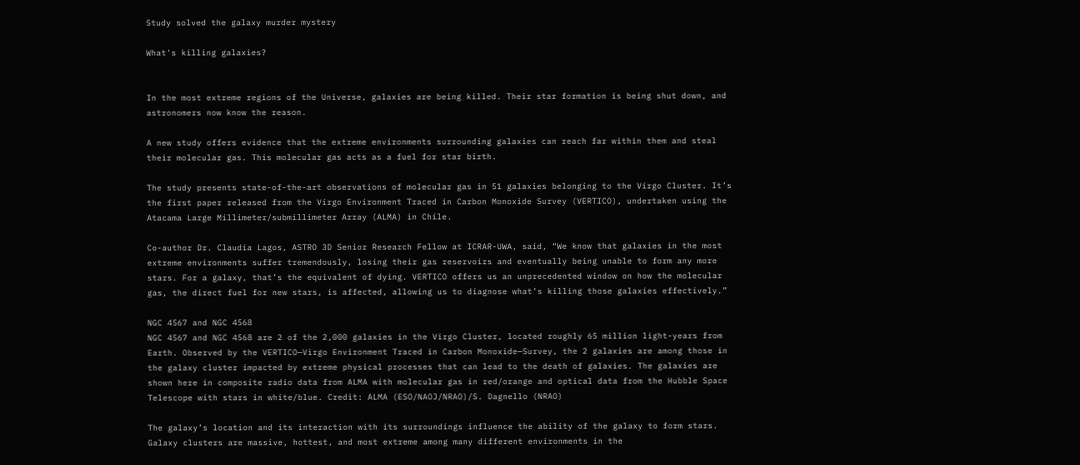Study solved the galaxy murder mystery

What's killing galaxies?


In the most extreme regions of the Universe, galaxies are being killed. Their star formation is being shut down, and astronomers now know the reason.

A new study offers evidence that the extreme environments surrounding galaxies can reach far within them and steal their molecular gas. This molecular gas acts as a fuel for star birth.

The study presents state-of-the-art observations of molecular gas in 51 galaxies belonging to the Virgo Cluster. It’s the first paper released from the Virgo Environment Traced in Carbon Monoxide Survey (VERTICO), undertaken using the Atacama Large Millimeter/submillimeter Array (ALMA) in Chile.

Co-author Dr. Claudia Lagos, ASTRO 3D Senior Research Fellow at ICRAR-UWA, said, “We know that galaxies in the most extreme environments suffer tremendously, losing their gas reservoirs and eventually being unable to form any more stars. For a galaxy, that’s the equivalent of dying. VERTICO offers us an unprecedented window on how the molecular gas, the direct fuel for new stars, is affected, allowing us to diagnose what’s killing those galaxies effectively.”

NGC 4567 and NGC 4568
NGC 4567 and NGC 4568 are 2 of the 2,000 galaxies in the Virgo Cluster, located roughly 65 million light-years from Earth. Observed by the VERTICO—Virgo Environment Traced in Carbon Monoxide—Survey, the 2 galaxies are among those in the galaxy cluster impacted by extreme physical processes that can lead to the death of galaxies. The galaxies are shown here in composite radio data from ALMA with molecular gas in red/orange and optical data from the Hubble Space Telescope with stars in white/blue. Credit: ALMA (ESO/NAOJ/NRAO)/S. Dagnello (NRAO)

The galaxy’s location and its interaction with its surroundings influence the ability of the galaxy to form stars. Galaxy clusters are massive, hottest, and most extreme among many different environments in the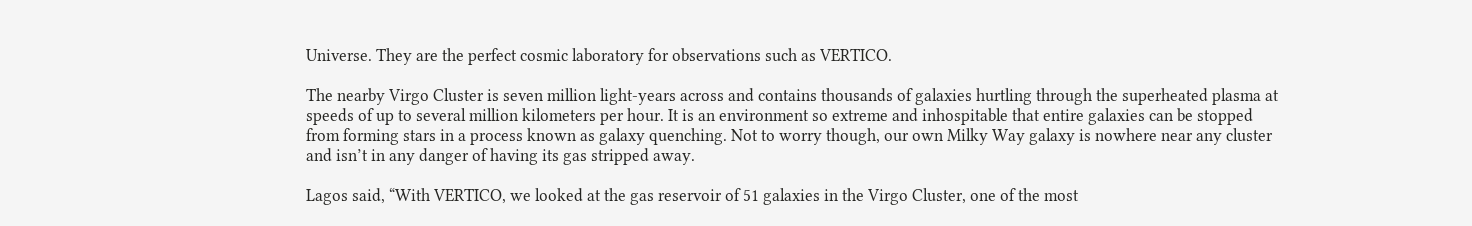Universe. They are the perfect cosmic laboratory for observations such as VERTICO.

The nearby Virgo Cluster is seven million light-years across and contains thousands of galaxies hurtling through the superheated plasma at speeds of up to several million kilometers per hour. It is an environment so extreme and inhospitable that entire galaxies can be stopped from forming stars in a process known as galaxy quenching. Not to worry though, our own Milky Way galaxy is nowhere near any cluster and isn’t in any danger of having its gas stripped away.

Lagos said, “With VERTICO, we looked at the gas reservoir of 51 galaxies in the Virgo Cluster, one of the most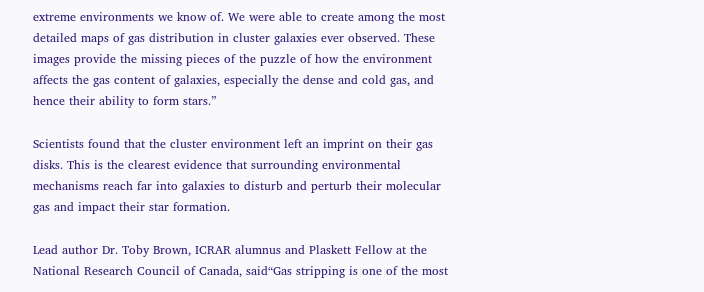extreme environments we know of. We were able to create among the most detailed maps of gas distribution in cluster galaxies ever observed. These images provide the missing pieces of the puzzle of how the environment affects the gas content of galaxies, especially the dense and cold gas, and hence their ability to form stars.”

Scientists found that the cluster environment left an imprint on their gas disks. This is the clearest evidence that surrounding environmental mechanisms reach far into galaxies to disturb and perturb their molecular gas and impact their star formation.

Lead author Dr. Toby Brown, ICRAR alumnus and Plaskett Fellow at the National Research Council of Canada, said“Gas stripping is one of the most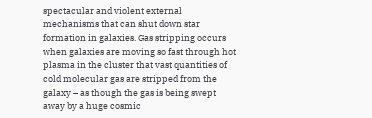spectacular and violent external mechanisms that can shut down star formation in galaxies. Gas stripping occurs when galaxies are moving so fast through hot plasma in the cluster that vast quantities of cold molecular gas are stripped from the galaxy – as though the gas is being swept away by a huge cosmic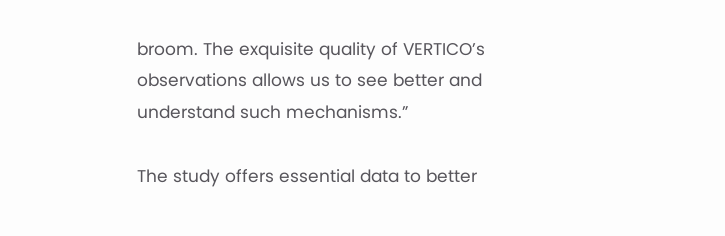broom. The exquisite quality of VERTICO’s observations allows us to see better and understand such mechanisms.”

The study offers essential data to better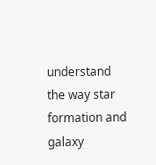understand the way star formation and galaxy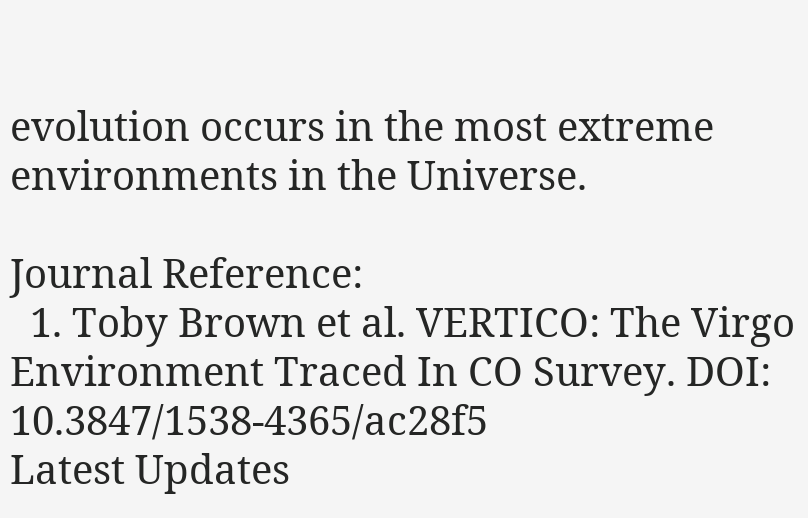evolution occurs in the most extreme environments in the Universe.

Journal Reference:
  1. Toby Brown et al. VERTICO: The Virgo Environment Traced In CO Survey. DOI: 10.3847/1538-4365/ac28f5
Latest Updates